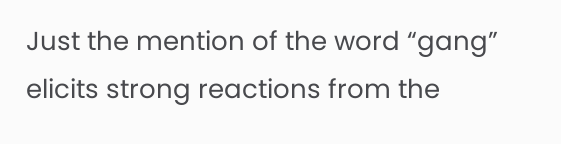Just the mention of the word “gang” elicits strong reactions from the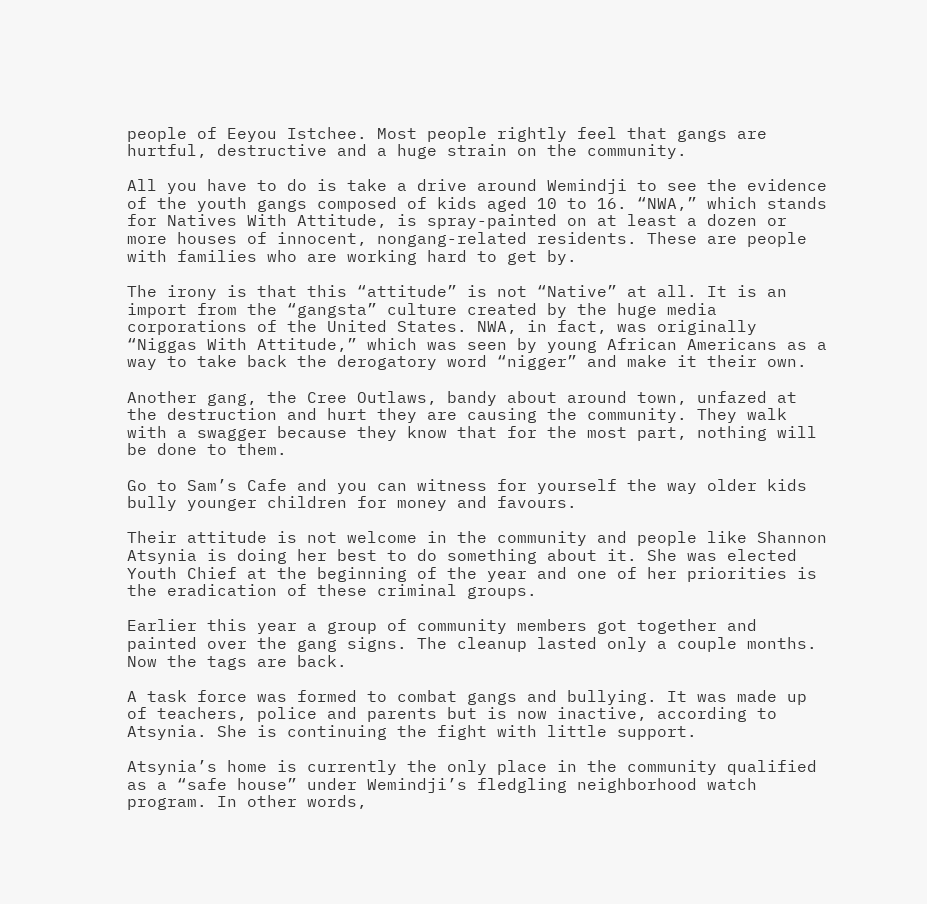people of Eeyou Istchee. Most people rightly feel that gangs are hurtful, destructive and a huge strain on the community.

All you have to do is take a drive around Wemindji to see the evidence of the youth gangs composed of kids aged 10 to 16. “NWA,” which stands for Natives With Attitude, is spray-painted on at least a dozen or more houses of innocent, nongang-related residents. These are people with families who are working hard to get by.

The irony is that this “attitude” is not “Native” at all. It is an import from the “gangsta” culture created by the huge media corporations of the United States. NWA, in fact, was originally “Niggas With Attitude,” which was seen by young African Americans as a way to take back the derogatory word “nigger” and make it their own.

Another gang, the Cree Outlaws, bandy about around town, unfazed at the destruction and hurt they are causing the community. They walk with a swagger because they know that for the most part, nothing will be done to them.

Go to Sam’s Cafe and you can witness for yourself the way older kids bully younger children for money and favours.

Their attitude is not welcome in the community and people like Shannon Atsynia is doing her best to do something about it. She was elected Youth Chief at the beginning of the year and one of her priorities is the eradication of these criminal groups.

Earlier this year a group of community members got together and painted over the gang signs. The cleanup lasted only a couple months. Now the tags are back.

A task force was formed to combat gangs and bullying. It was made up of teachers, police and parents but is now inactive, according to Atsynia. She is continuing the fight with little support.

Atsynia’s home is currently the only place in the community qualified as a “safe house” under Wemindji’s fledgling neighborhood watch program. In other words,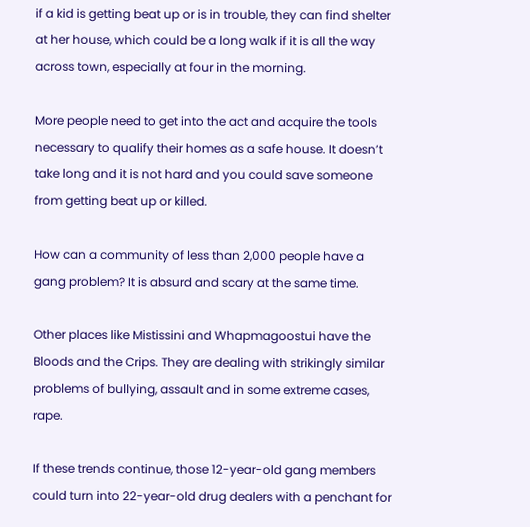if a kid is getting beat up or is in trouble, they can find shelter at her house, which could be a long walk if it is all the way across town, especially at four in the morning.

More people need to get into the act and acquire the tools necessary to qualify their homes as a safe house. It doesn’t take long and it is not hard and you could save someone from getting beat up or killed.

How can a community of less than 2,000 people have a gang problem? It is absurd and scary at the same time.

Other places like Mistissini and Whapmagoostui have the Bloods and the Crips. They are dealing with strikingly similar problems of bullying, assault and in some extreme cases, rape.

If these trends continue, those 12-year-old gang members could turn into 22-year-old drug dealers with a penchant for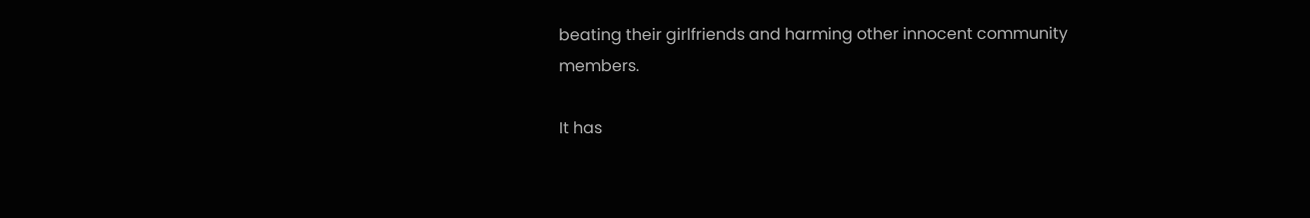beating their girlfriends and harming other innocent community members.

It has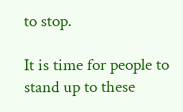to stop.

It is time for people to stand up to these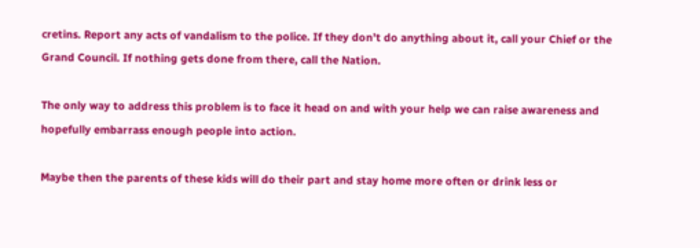cretins. Report any acts of vandalism to the police. If they don’t do anything about it, call your Chief or the Grand Council. If nothing gets done from there, call the Nation.

The only way to address this problem is to face it head on and with your help we can raise awareness and hopefully embarrass enough people into action.

Maybe then the parents of these kids will do their part and stay home more often or drink less or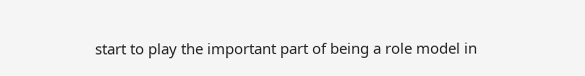start to play the important part of being a role model in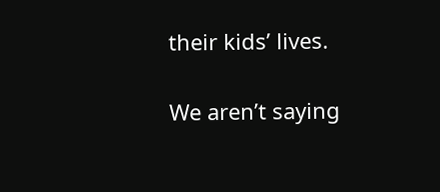their kids’ lives.

We aren’t saying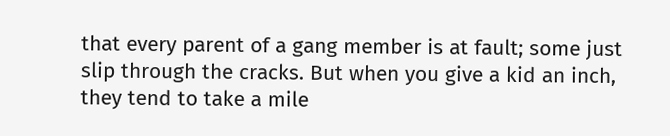that every parent of a gang member is at fault; some just slip through the cracks. But when you give a kid an inch, they tend to take a mile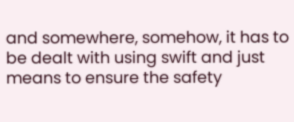and somewhere, somehow, it has to be dealt with using swift and just means to ensure the safety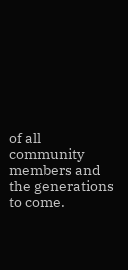of all community members and the generations to come.